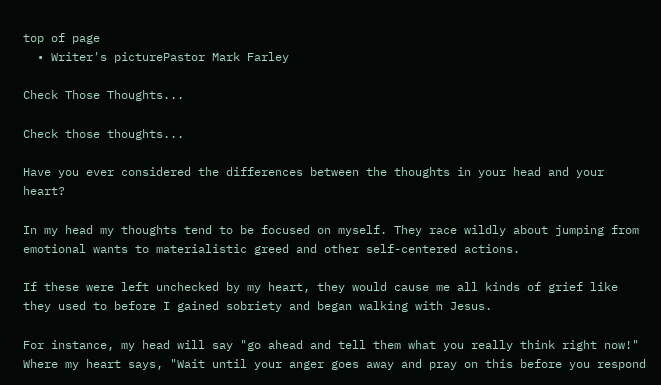top of page
  • Writer's picturePastor Mark Farley

Check Those Thoughts...

Check those thoughts...

Have you ever considered the differences between the thoughts in your head and your heart?

In my head my thoughts tend to be focused on myself. They race wildly about jumping from emotional wants to materialistic greed and other self-centered actions.

If these were left unchecked by my heart, they would cause me all kinds of grief like they used to before I gained sobriety and began walking with Jesus.

For instance, my head will say "go ahead and tell them what you really think right now!" Where my heart says, "Wait until your anger goes away and pray on this before you respond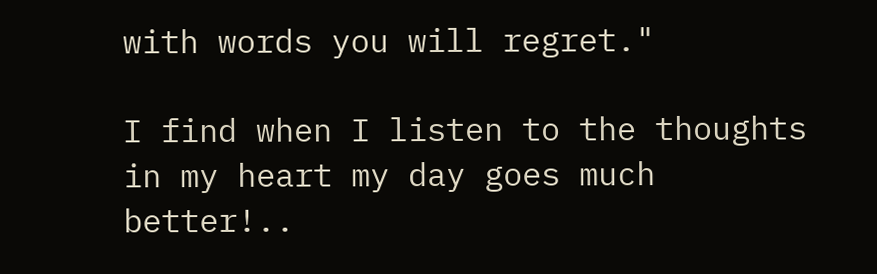with words you will regret."

I find when I listen to the thoughts in my heart my day goes much better!..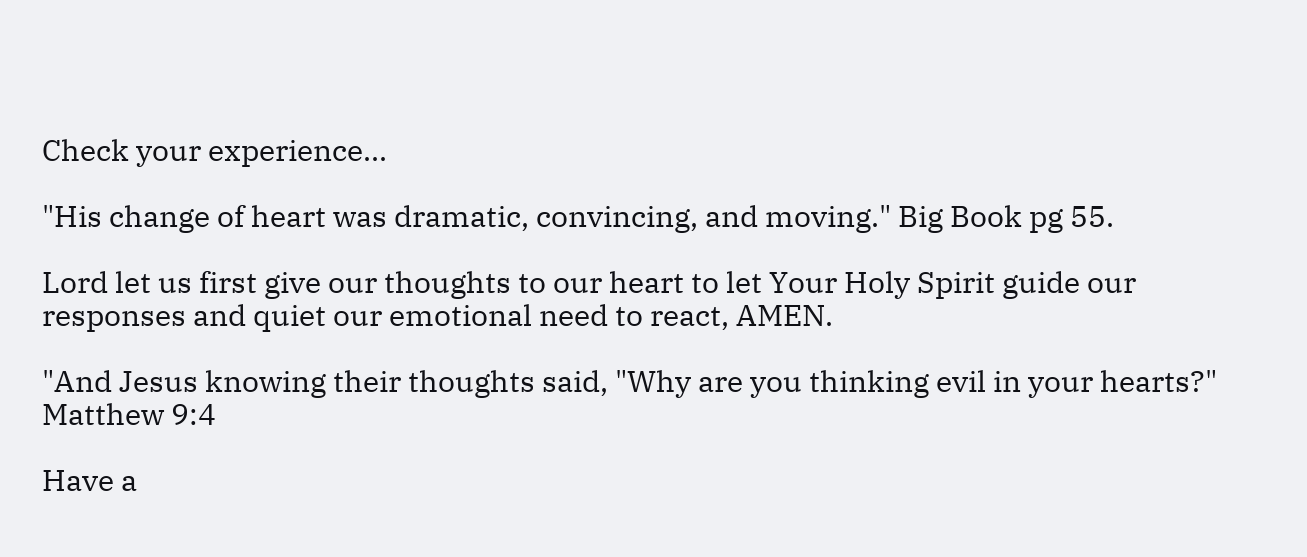Check your experience...

"His change of heart was dramatic, convincing, and moving." Big Book pg 55.

Lord let us first give our thoughts to our heart to let Your Holy Spirit guide our responses and quiet our emotional need to react, AMEN.

"And Jesus knowing their thoughts said, "Why are you thinking evil in your hearts?" Matthew 9:4

Have a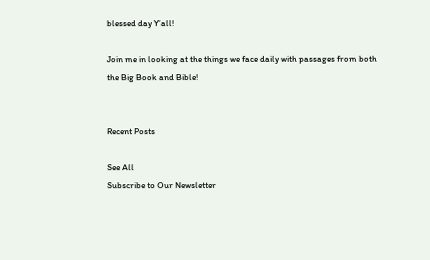blessed day Y’all!

Join me in looking at the things we face daily with passages from both the Big Book and Bible!


Recent Posts

See All
Subscribe to Our Newsletter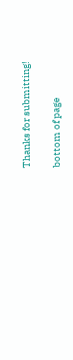Thanks for submitting!

bottom of page